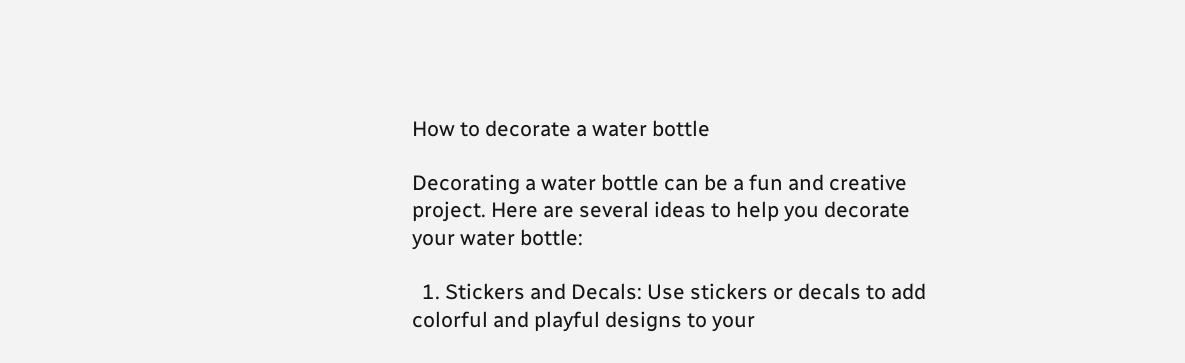How to decorate a water bottle

Decorating a water bottle can be a fun and creative project. Here are several ideas to help you decorate your water bottle:

  1. Stickers and Decals: Use stickers or decals to add colorful and playful designs to your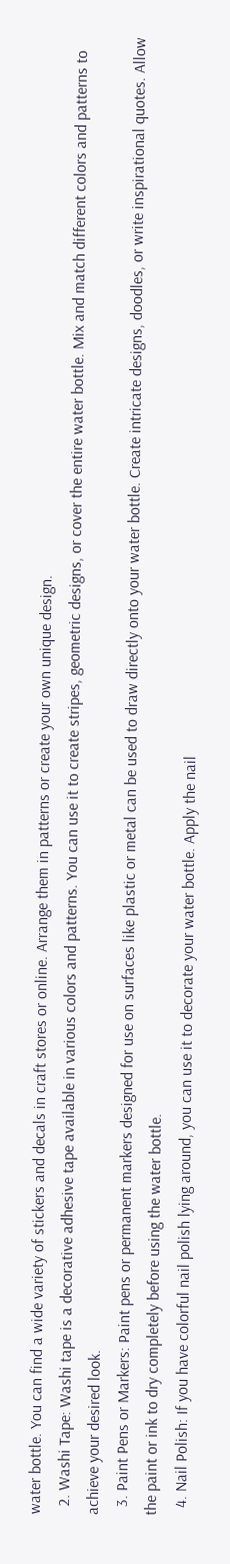water bottle. You can find a wide variety of stickers and decals in craft stores or online. Arrange them in patterns or create your own unique design.
  2. Washi Tape: Washi tape is a decorative adhesive tape available in various colors and patterns. You can use it to create stripes, geometric designs, or cover the entire water bottle. Mix and match different colors and patterns to achieve your desired look.
  3. Paint Pens or Markers: Paint pens or permanent markers designed for use on surfaces like plastic or metal can be used to draw directly onto your water bottle. Create intricate designs, doodles, or write inspirational quotes. Allow the paint or ink to dry completely before using the water bottle.
  4. Nail Polish: If you have colorful nail polish lying around, you can use it to decorate your water bottle. Apply the nail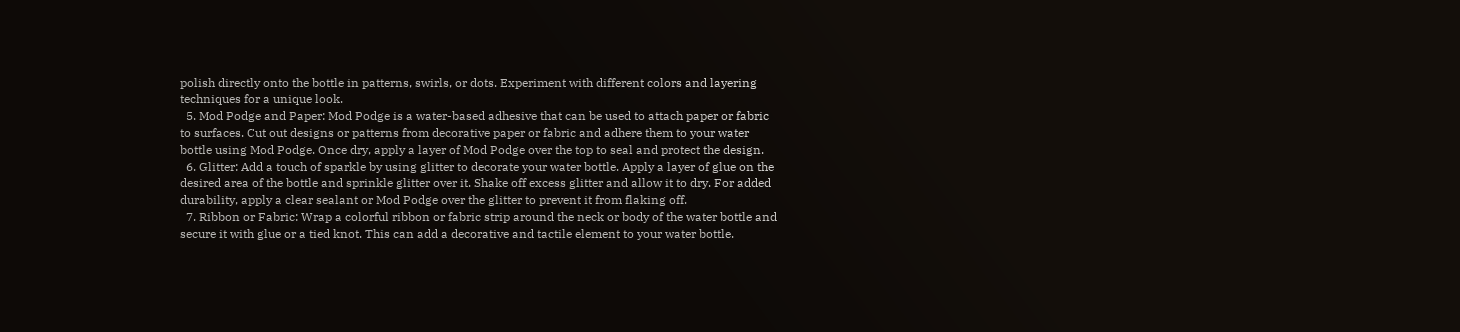polish directly onto the bottle in patterns, swirls, or dots. Experiment with different colors and layering techniques for a unique look.
  5. Mod Podge and Paper: Mod Podge is a water-based adhesive that can be used to attach paper or fabric to surfaces. Cut out designs or patterns from decorative paper or fabric and adhere them to your water bottle using Mod Podge. Once dry, apply a layer of Mod Podge over the top to seal and protect the design.
  6. Glitter: Add a touch of sparkle by using glitter to decorate your water bottle. Apply a layer of glue on the desired area of the bottle and sprinkle glitter over it. Shake off excess glitter and allow it to dry. For added durability, apply a clear sealant or Mod Podge over the glitter to prevent it from flaking off.
  7. Ribbon or Fabric: Wrap a colorful ribbon or fabric strip around the neck or body of the water bottle and secure it with glue or a tied knot. This can add a decorative and tactile element to your water bottle.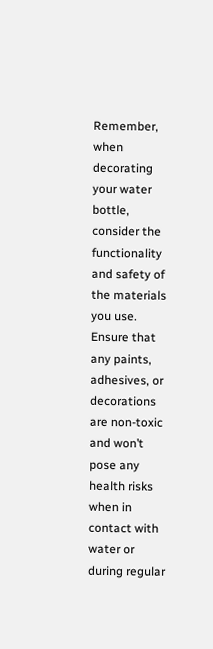Remember, when decorating your water bottle, consider the functionality and safety of the materials you use. Ensure that any paints, adhesives, or decorations are non-toxic and won’t pose any health risks when in contact with water or during regular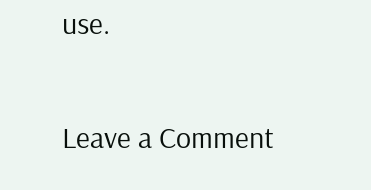use.

Leave a Comment